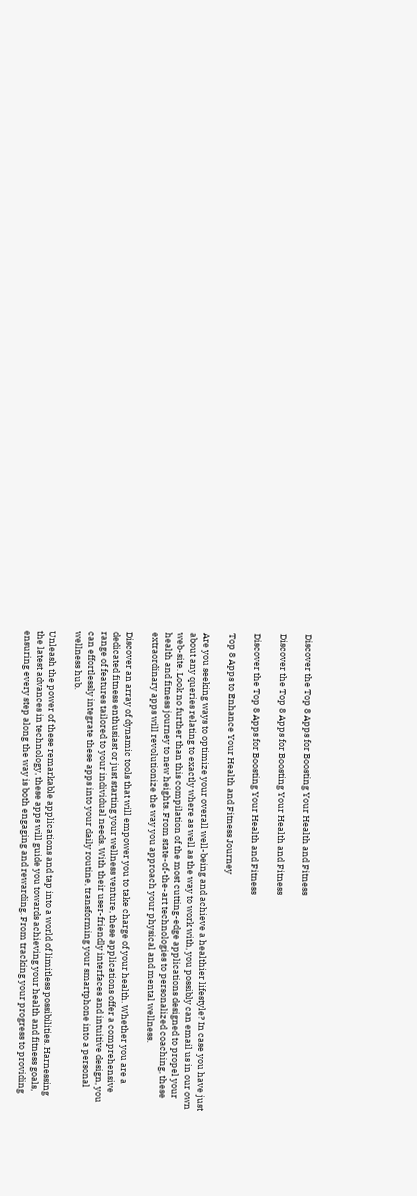Discover the Top 8 Apps for Boosting Your Health and Fitness

Discover the Top 8 Apps for Boosting Your Health and Fitness

Discover the Top 8 Apps for Boosting Your Health and Fitness

Top 8 Apps to Enhance Your Health and Fitness Journey

Are you seeking ways to optimize your overall well-being and achieve a healthier lifestyle? In case you have just about any queries relating to exactly where as well as the way to work with, you possibly can email us in our own web-site. Look no further than this compilation of the most cutting-edge applications designed to propel your health and fitness journey to new heights. From state-of-the-art technologies to personalized coaching, these extraordinary apps will revolutionize the way you approach your physical and mental wellness.

Discover an array of dynamic tools that will empower you to take charge of your health. Whether you are a dedicated fitness enthusiast or just starting your wellness venture, these applications offer a comprehensive range of features tailored to your individual needs. With their user-friendly interfaces and intuitive design, you can effortlessly integrate these apps into your daily routine, transforming your smartphone into a personal wellness hub.

Unleash the power of these remarkable applications and tap into a world of limitless possibilities. Harnessing the latest advances in technology, these apps will guide you towards achieving your health and fitness goals, ensuring every step along the way is both engaging and rewarding. From tracking your progress to providing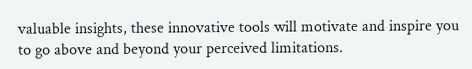valuable insights, these innovative tools will motivate and inspire you to go above and beyond your perceived limitations.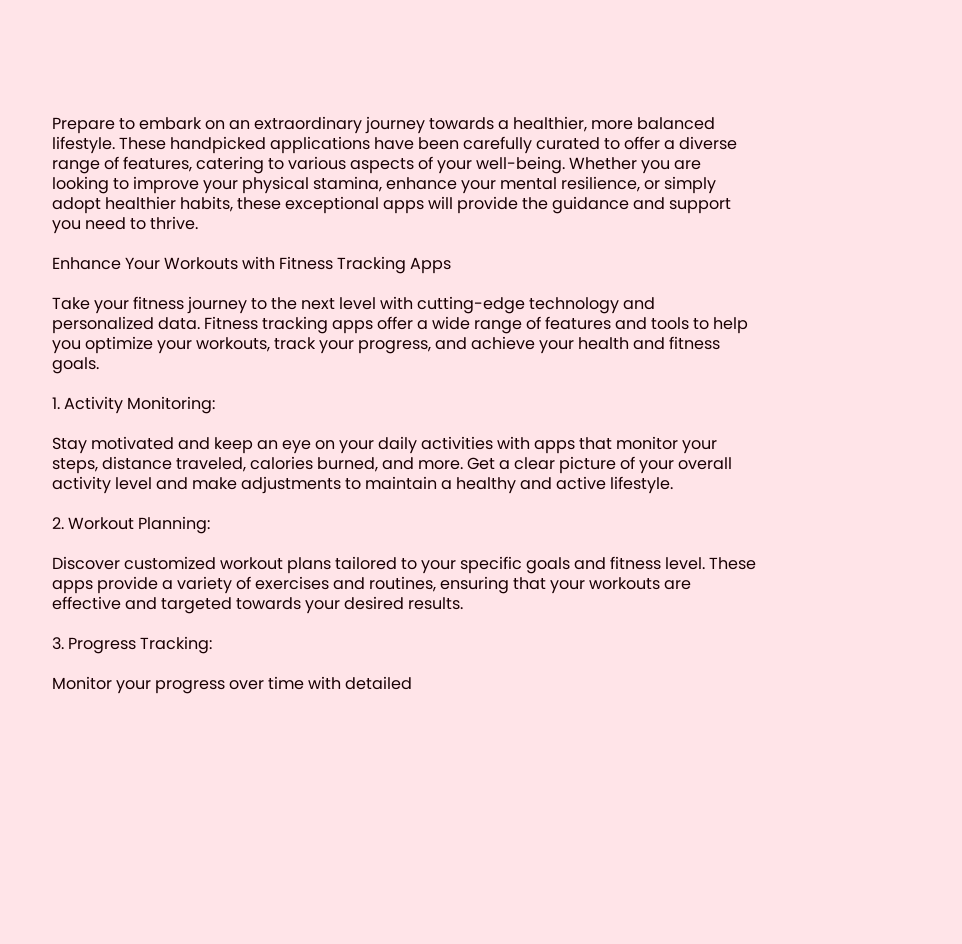Prepare to embark on an extraordinary journey towards a healthier, more balanced lifestyle. These handpicked applications have been carefully curated to offer a diverse range of features, catering to various aspects of your well-being. Whether you are looking to improve your physical stamina, enhance your mental resilience, or simply adopt healthier habits, these exceptional apps will provide the guidance and support you need to thrive.

Enhance Your Workouts with Fitness Tracking Apps

Take your fitness journey to the next level with cutting-edge technology and personalized data. Fitness tracking apps offer a wide range of features and tools to help you optimize your workouts, track your progress, and achieve your health and fitness goals.

1. Activity Monitoring:

Stay motivated and keep an eye on your daily activities with apps that monitor your steps, distance traveled, calories burned, and more. Get a clear picture of your overall activity level and make adjustments to maintain a healthy and active lifestyle.

2. Workout Planning:

Discover customized workout plans tailored to your specific goals and fitness level. These apps provide a variety of exercises and routines, ensuring that your workouts are effective and targeted towards your desired results.

3. Progress Tracking:

Monitor your progress over time with detailed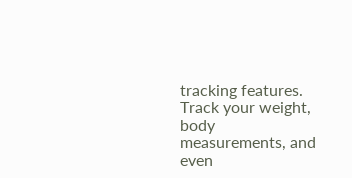tracking features. Track your weight, body measurements, and even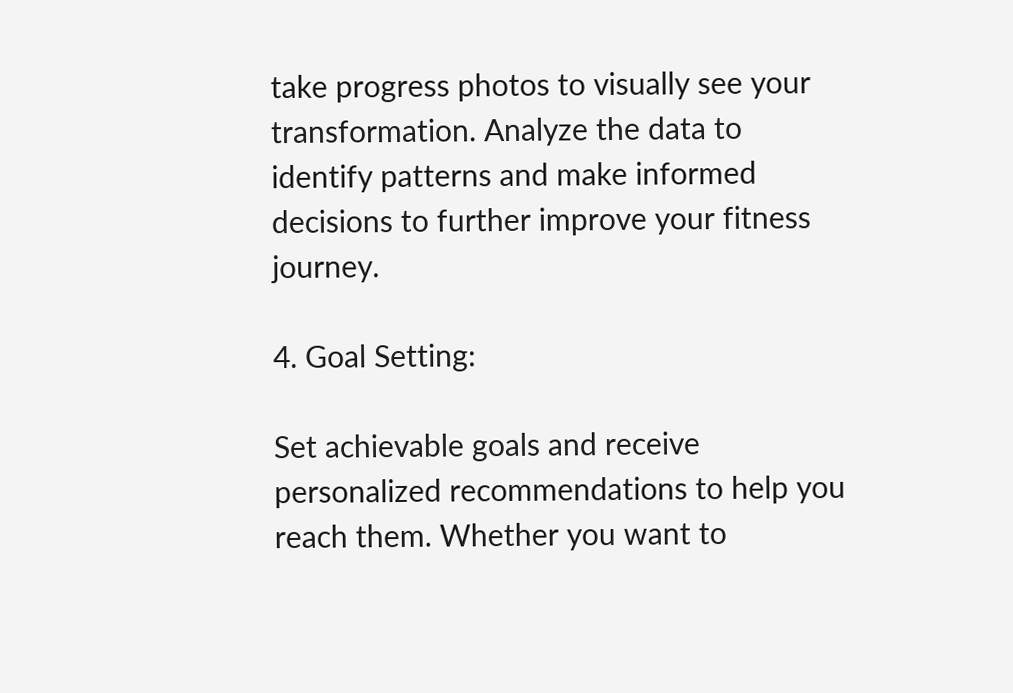take progress photos to visually see your transformation. Analyze the data to identify patterns and make informed decisions to further improve your fitness journey.

4. Goal Setting:

Set achievable goals and receive personalized recommendations to help you reach them. Whether you want to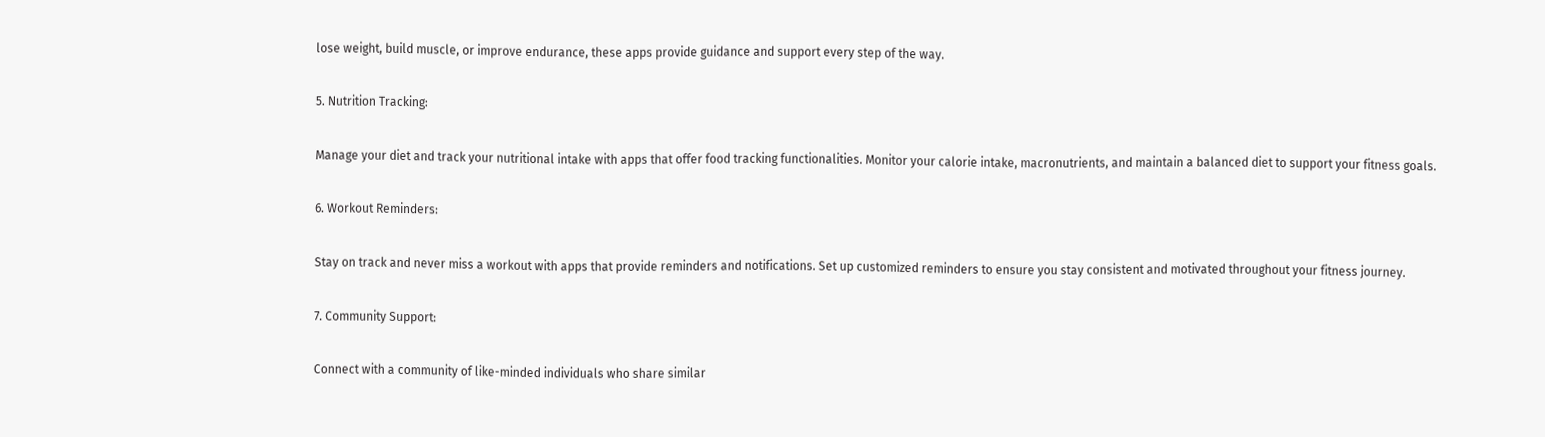lose weight, build muscle, or improve endurance, these apps provide guidance and support every step of the way.

5. Nutrition Tracking:

Manage your diet and track your nutritional intake with apps that offer food tracking functionalities. Monitor your calorie intake, macronutrients, and maintain a balanced diet to support your fitness goals.

6. Workout Reminders:

Stay on track and never miss a workout with apps that provide reminders and notifications. Set up customized reminders to ensure you stay consistent and motivated throughout your fitness journey.

7. Community Support:

Connect with a community of like-minded individuals who share similar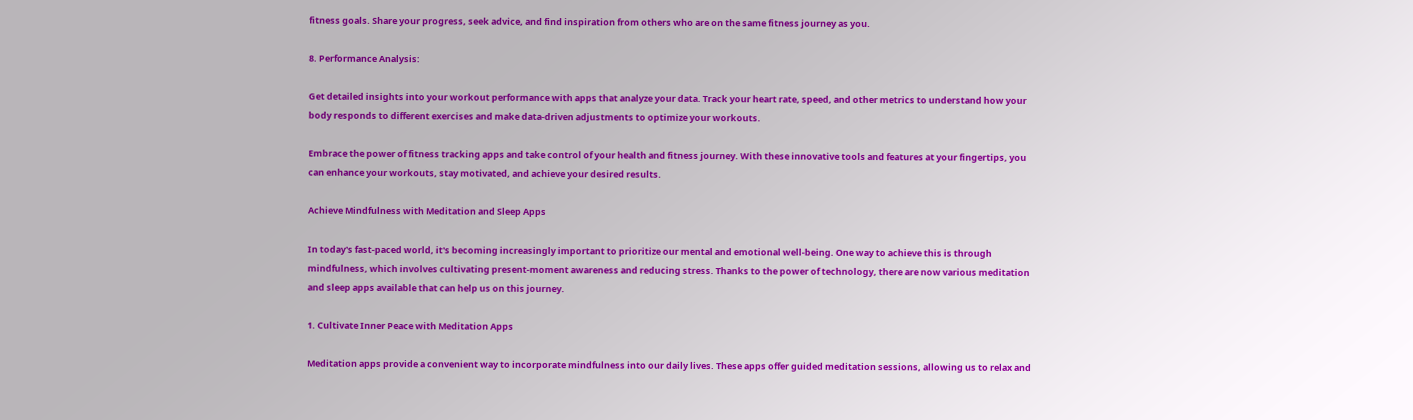fitness goals. Share your progress, seek advice, and find inspiration from others who are on the same fitness journey as you.

8. Performance Analysis:

Get detailed insights into your workout performance with apps that analyze your data. Track your heart rate, speed, and other metrics to understand how your body responds to different exercises and make data-driven adjustments to optimize your workouts.

Embrace the power of fitness tracking apps and take control of your health and fitness journey. With these innovative tools and features at your fingertips, you can enhance your workouts, stay motivated, and achieve your desired results.

Achieve Mindfulness with Meditation and Sleep Apps

In today's fast-paced world, it's becoming increasingly important to prioritize our mental and emotional well-being. One way to achieve this is through mindfulness, which involves cultivating present-moment awareness and reducing stress. Thanks to the power of technology, there are now various meditation and sleep apps available that can help us on this journey.

1. Cultivate Inner Peace with Meditation Apps

Meditation apps provide a convenient way to incorporate mindfulness into our daily lives. These apps offer guided meditation sessions, allowing us to relax and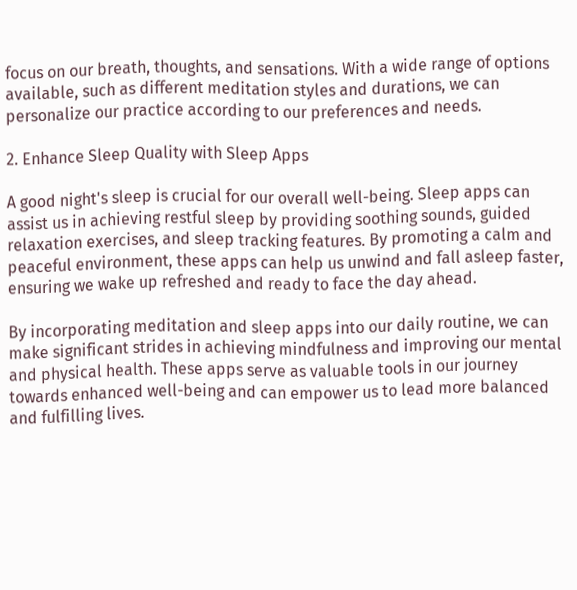focus on our breath, thoughts, and sensations. With a wide range of options available, such as different meditation styles and durations, we can personalize our practice according to our preferences and needs.

2. Enhance Sleep Quality with Sleep Apps

A good night's sleep is crucial for our overall well-being. Sleep apps can assist us in achieving restful sleep by providing soothing sounds, guided relaxation exercises, and sleep tracking features. By promoting a calm and peaceful environment, these apps can help us unwind and fall asleep faster, ensuring we wake up refreshed and ready to face the day ahead.

By incorporating meditation and sleep apps into our daily routine, we can make significant strides in achieving mindfulness and improving our mental and physical health. These apps serve as valuable tools in our journey towards enhanced well-being and can empower us to lead more balanced and fulfilling lives.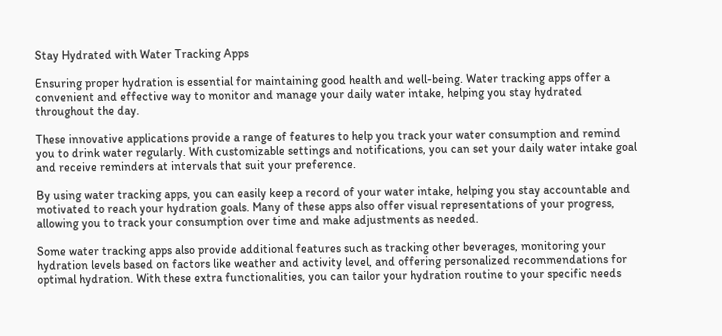Stay Hydrated with Water Tracking Apps

Ensuring proper hydration is essential for maintaining good health and well-being. Water tracking apps offer a convenient and effective way to monitor and manage your daily water intake, helping you stay hydrated throughout the day.

These innovative applications provide a range of features to help you track your water consumption and remind you to drink water regularly. With customizable settings and notifications, you can set your daily water intake goal and receive reminders at intervals that suit your preference.

By using water tracking apps, you can easily keep a record of your water intake, helping you stay accountable and motivated to reach your hydration goals. Many of these apps also offer visual representations of your progress, allowing you to track your consumption over time and make adjustments as needed.

Some water tracking apps also provide additional features such as tracking other beverages, monitoring your hydration levels based on factors like weather and activity level, and offering personalized recommendations for optimal hydration. With these extra functionalities, you can tailor your hydration routine to your specific needs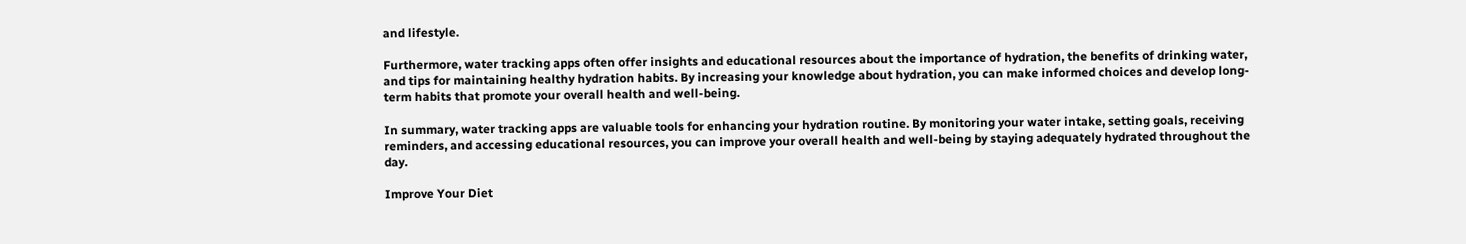and lifestyle.

Furthermore, water tracking apps often offer insights and educational resources about the importance of hydration, the benefits of drinking water, and tips for maintaining healthy hydration habits. By increasing your knowledge about hydration, you can make informed choices and develop long-term habits that promote your overall health and well-being.

In summary, water tracking apps are valuable tools for enhancing your hydration routine. By monitoring your water intake, setting goals, receiving reminders, and accessing educational resources, you can improve your overall health and well-being by staying adequately hydrated throughout the day.

Improve Your Diet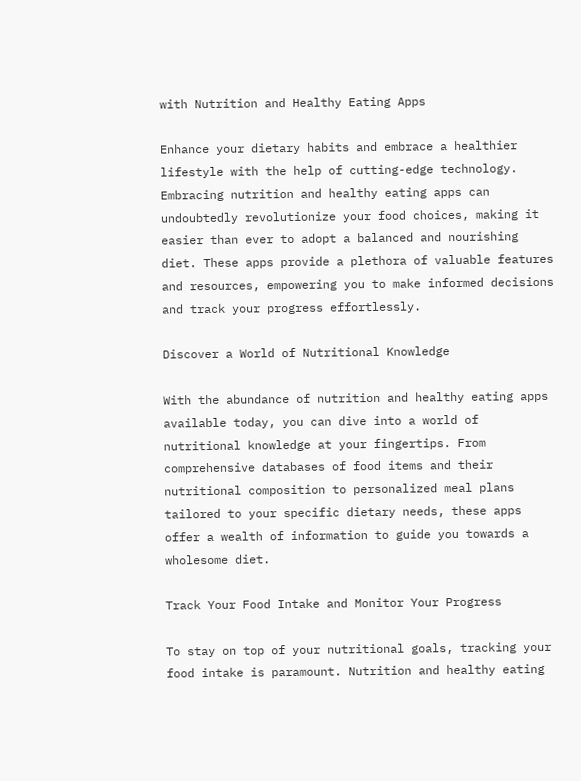with Nutrition and Healthy Eating Apps

Enhance your dietary habits and embrace a healthier lifestyle with the help of cutting-edge technology. Embracing nutrition and healthy eating apps can undoubtedly revolutionize your food choices, making it easier than ever to adopt a balanced and nourishing diet. These apps provide a plethora of valuable features and resources, empowering you to make informed decisions and track your progress effortlessly.

Discover a World of Nutritional Knowledge

With the abundance of nutrition and healthy eating apps available today, you can dive into a world of nutritional knowledge at your fingertips. From comprehensive databases of food items and their nutritional composition to personalized meal plans tailored to your specific dietary needs, these apps offer a wealth of information to guide you towards a wholesome diet.

Track Your Food Intake and Monitor Your Progress

To stay on top of your nutritional goals, tracking your food intake is paramount. Nutrition and healthy eating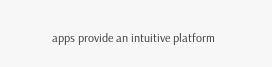apps provide an intuitive platform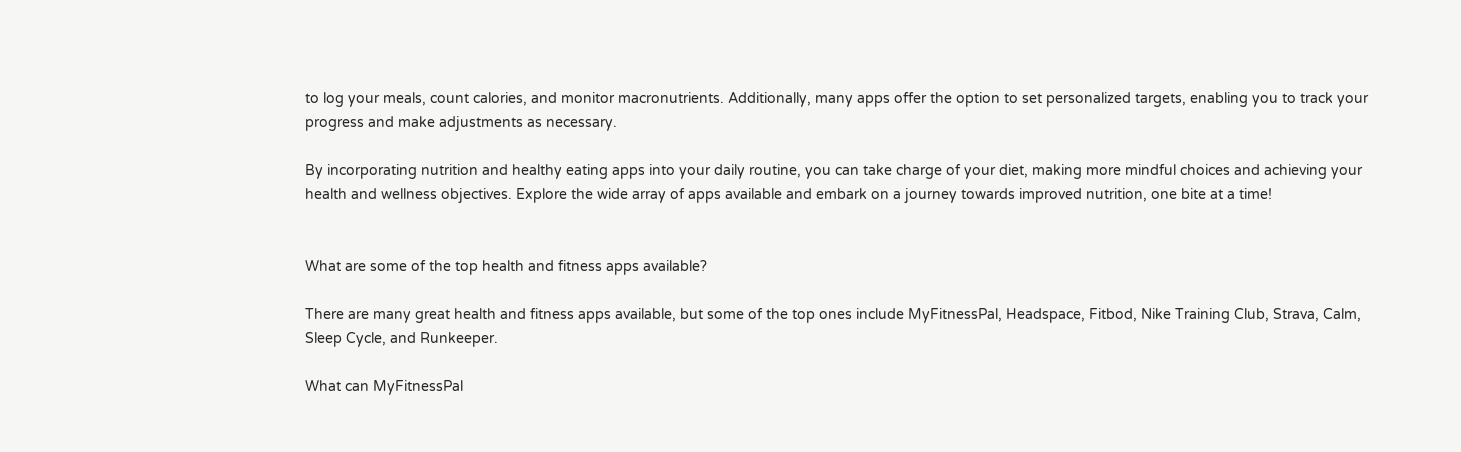to log your meals, count calories, and monitor macronutrients. Additionally, many apps offer the option to set personalized targets, enabling you to track your progress and make adjustments as necessary.

By incorporating nutrition and healthy eating apps into your daily routine, you can take charge of your diet, making more mindful choices and achieving your health and wellness objectives. Explore the wide array of apps available and embark on a journey towards improved nutrition, one bite at a time!


What are some of the top health and fitness apps available?

There are many great health and fitness apps available, but some of the top ones include MyFitnessPal, Headspace, Fitbod, Nike Training Club, Strava, Calm, Sleep Cycle, and Runkeeper.

What can MyFitnessPal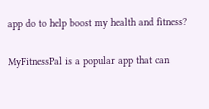app do to help boost my health and fitness?

MyFitnessPal is a popular app that can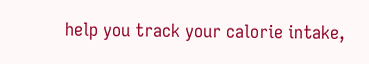help you track your calorie intake,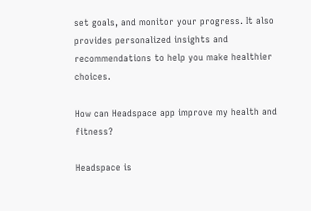set goals, and monitor your progress. It also provides personalized insights and recommendations to help you make healthier choices.

How can Headspace app improve my health and fitness?

Headspace is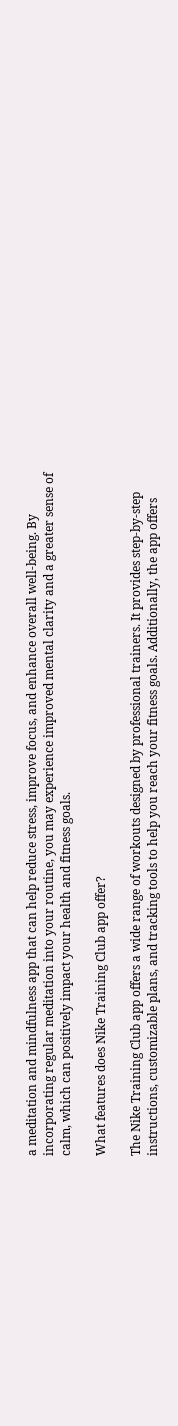a meditation and mindfulness app that can help reduce stress, improve focus, and enhance overall well-being. By incorporating regular meditation into your routine, you may experience improved mental clarity and a greater sense of calm, which can positively impact your health and fitness goals.

What features does Nike Training Club app offer?

The Nike Training Club app offers a wide range of workouts designed by professional trainers. It provides step-by-step instructions, customizable plans, and tracking tools to help you reach your fitness goals. Additionally, the app offers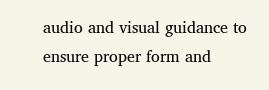audio and visual guidance to ensure proper form and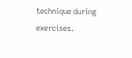technique during exercises.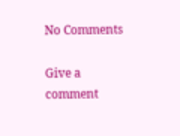No Comments

Give a comment